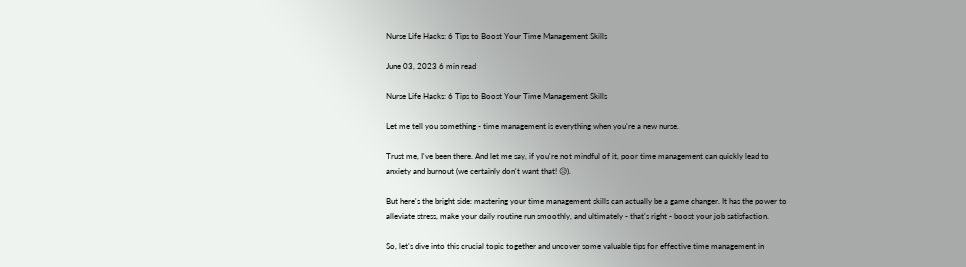Nurse Life Hacks: 6 Tips to Boost Your Time Management Skills

June 03, 2023 6 min read

Nurse Life Hacks: 6 Tips to Boost Your Time Management Skills

Let me tell you something - time management is everything when you're a new nurse.

Trust me, I've been there. And let me say, if you're not mindful of it, poor time management can quickly lead to anxiety and burnout (we certainly don't want that! 😥).

But here's the bright side: mastering your time management skills can actually be a game changer. It has the power to alleviate stress, make your daily routine run smoothly, and ultimately - that's right - boost your job satisfaction.

So, let's dive into this crucial topic together and uncover some valuable tips for effective time management in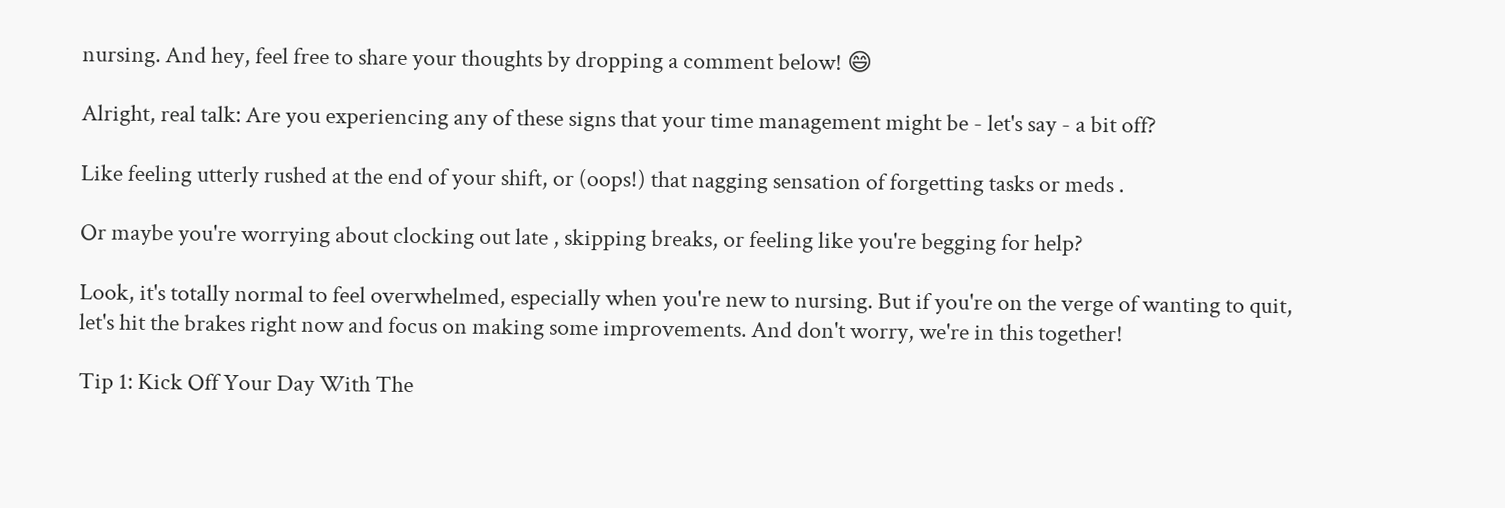nursing. And hey, feel free to share your thoughts by dropping a comment below! 😄

Alright, real talk: Are you experiencing any of these signs that your time management might be - let's say - a bit off?

Like feeling utterly rushed at the end of your shift, or (oops!) that nagging sensation of forgetting tasks or meds .

Or maybe you're worrying about clocking out late , skipping breaks, or feeling like you're begging for help?

Look, it's totally normal to feel overwhelmed, especially when you're new to nursing. But if you're on the verge of wanting to quit, let's hit the brakes right now and focus on making some improvements. And don't worry, we're in this together!

Tip 1: Kick Off Your Day With The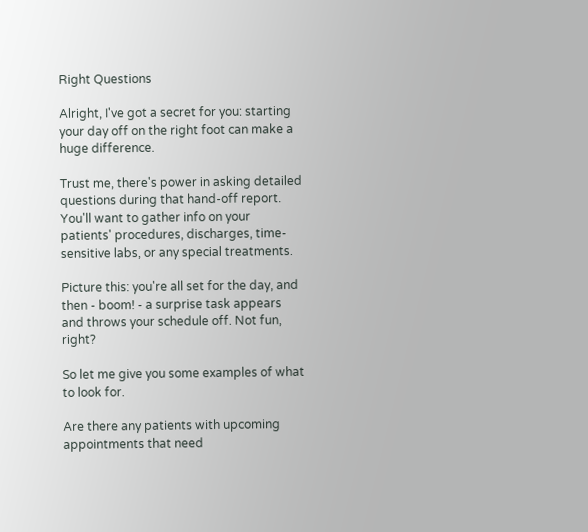Right Questions

Alright, I've got a secret for you: starting your day off on the right foot can make a huge difference.

Trust me, there's power in asking detailed questions during that hand-off report. You'll want to gather info on your patients' procedures, discharges, time-sensitive labs, or any special treatments.

Picture this: you're all set for the day, and then - boom! - a surprise task appears and throws your schedule off. Not fun, right?

So let me give you some examples of what to look for.

Are there any patients with upcoming appointments that need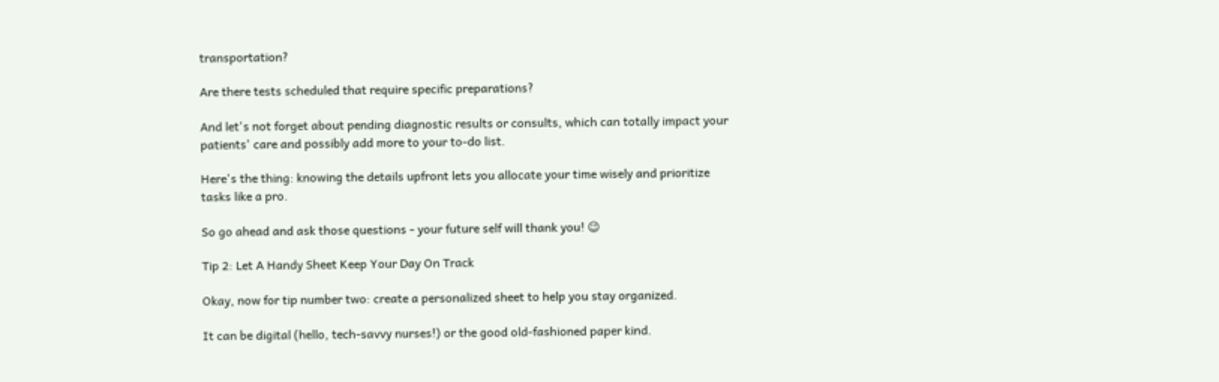transportation?

Are there tests scheduled that require specific preparations?

And let's not forget about pending diagnostic results or consults, which can totally impact your patients' care and possibly add more to your to-do list.

Here's the thing: knowing the details upfront lets you allocate your time wisely and prioritize tasks like a pro.

So go ahead and ask those questions - your future self will thank you! 😉

Tip 2: Let A Handy Sheet Keep Your Day On Track

Okay, now for tip number two: create a personalized sheet to help you stay organized.

It can be digital (hello, tech-savvy nurses!) or the good old-fashioned paper kind.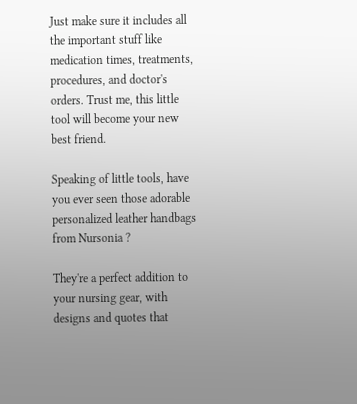Just make sure it includes all the important stuff like medication times, treatments, procedures, and doctor's orders. Trust me, this little tool will become your new best friend.

Speaking of little tools, have you ever seen those adorable personalized leather handbags from Nursonia ?

They're a perfect addition to your nursing gear, with designs and quotes that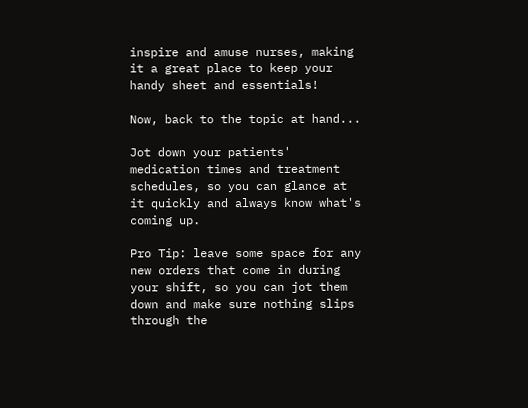inspire and amuse nurses, making it a great place to keep your handy sheet and essentials!

Now, back to the topic at hand...

Jot down your patients' medication times and treatment schedules, so you can glance at it quickly and always know what's coming up.

Pro Tip: leave some space for any new orders that come in during your shift, so you can jot them down and make sure nothing slips through the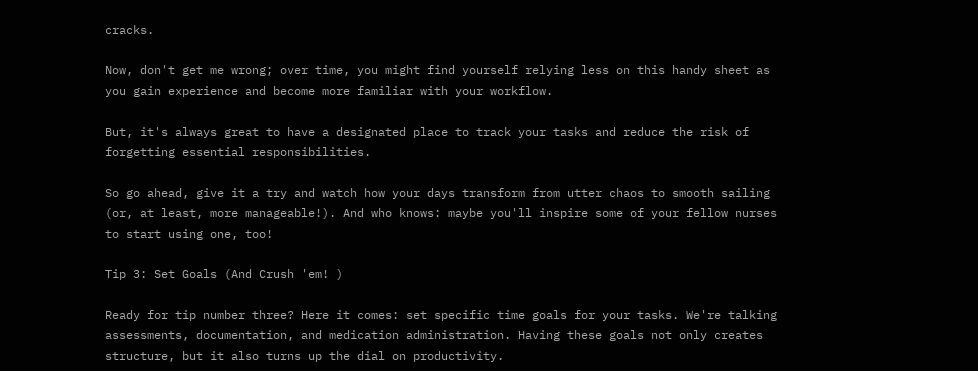cracks.

Now, don't get me wrong; over time, you might find yourself relying less on this handy sheet as you gain experience and become more familiar with your workflow.

But, it's always great to have a designated place to track your tasks and reduce the risk of forgetting essential responsibilities.

So go ahead, give it a try and watch how your days transform from utter chaos to smooth sailing (or, at least, more manageable!). And who knows: maybe you'll inspire some of your fellow nurses to start using one, too!

Tip 3: Set Goals (And Crush 'em! )

Ready for tip number three? Here it comes: set specific time goals for your tasks. We're talking assessments, documentation, and medication administration. Having these goals not only creates structure, but it also turns up the dial on productivity.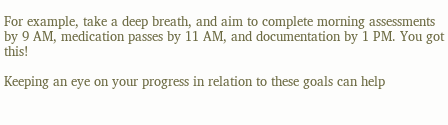For example, take a deep breath, and aim to complete morning assessments by 9 AM, medication passes by 11 AM, and documentation by 1 PM. You got this!

Keeping an eye on your progress in relation to these goals can help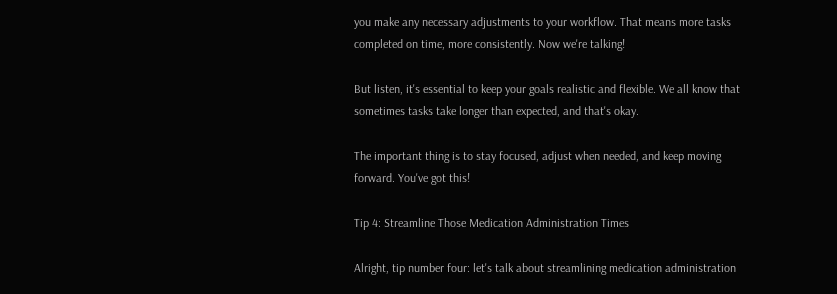you make any necessary adjustments to your workflow. That means more tasks completed on time, more consistently. Now we're talking!

But listen, it's essential to keep your goals realistic and flexible. We all know that sometimes tasks take longer than expected, and that's okay.

The important thing is to stay focused, adjust when needed, and keep moving forward. You've got this!

Tip 4: Streamline Those Medication Administration Times

Alright, tip number four: let's talk about streamlining medication administration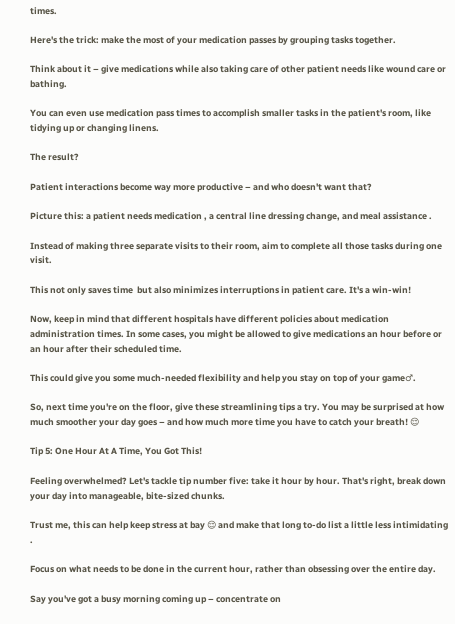times.

Here's the trick: make the most of your medication passes by grouping tasks together.

Think about it – give medications while also taking care of other patient needs like wound care or bathing.

You can even use medication pass times to accomplish smaller tasks in the patient's room, like tidying up or changing linens.

The result?

Patient interactions become way more productive – and who doesn't want that?

Picture this: a patient needs medication , a central line dressing change, and meal assistance .

Instead of making three separate visits to their room, aim to complete all those tasks during one visit.

This not only saves time  but also minimizes interruptions in patient care. It's a win-win!

Now, keep in mind that different hospitals have different policies about medication administration times. In some cases, you might be allowed to give medications an hour before or an hour after their scheduled time.

This could give you some much-needed flexibility and help you stay on top of your game♂.

So, next time you're on the floor, give these streamlining tips a try. You may be surprised at how much smoother your day goes – and how much more time you have to catch your breath! 😌

Tip 5: One Hour At A Time, You Got This!

Feeling overwhelmed? Let's tackle tip number five: take it hour by hour. That's right, break down your day into manageable, bite-sized chunks.

Trust me, this can help keep stress at bay 😌 and make that long to-do list a little less intimidating .

Focus on what needs to be done in the current hour, rather than obsessing over the entire day.

Say you've got a busy morning coming up – concentrate on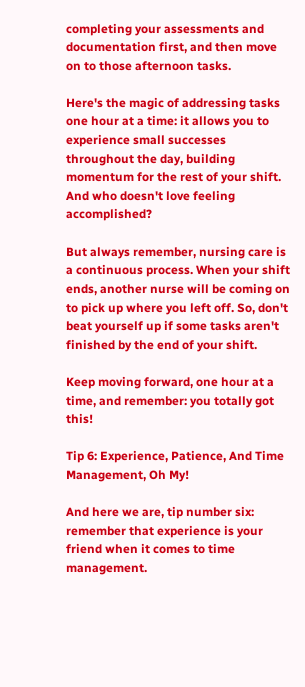completing your assessments and documentation first, and then move on to those afternoon tasks.

Here's the magic of addressing tasks one hour at a time: it allows you to experience small successes throughout the day, building momentum for the rest of your shift. And who doesn't love feeling accomplished?

But always remember, nursing care is a continuous process. When your shift ends, another nurse will be coming on to pick up where you left off. So, don't beat yourself up if some tasks aren't finished by the end of your shift.

Keep moving forward, one hour at a time, and remember: you totally got this!

Tip 6: Experience, Patience, And Time Management, Oh My!

And here we are, tip number six: remember that experience is your friend when it comes to time management.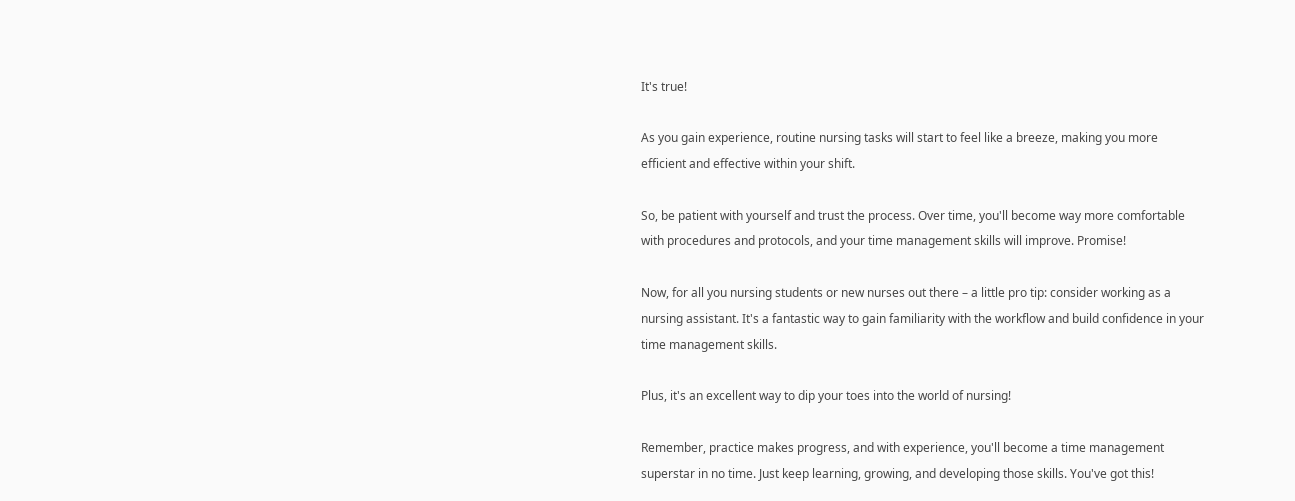It's true!

As you gain experience, routine nursing tasks will start to feel like a breeze, making you more efficient and effective within your shift.

So, be patient with yourself and trust the process. Over time, you'll become way more comfortable with procedures and protocols, and your time management skills will improve. Promise!

Now, for all you nursing students or new nurses out there – a little pro tip: consider working as a nursing assistant. It's a fantastic way to gain familiarity with the workflow and build confidence in your time management skills.

Plus, it's an excellent way to dip your toes into the world of nursing!

Remember, practice makes progress, and with experience, you'll become a time management superstar in no time. Just keep learning, growing, and developing those skills. You've got this!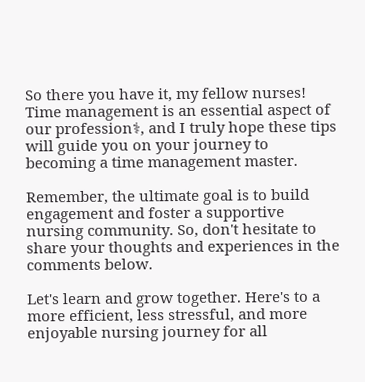So there you have it, my fellow nurses! Time management is an essential aspect of our profession⚕, and I truly hope these tips will guide you on your journey to becoming a time management master.

Remember, the ultimate goal is to build engagement and foster a supportive nursing community. So, don't hesitate to share your thoughts and experiences in the comments below.

Let's learn and grow together. Here's to a more efficient, less stressful, and more enjoyable nursing journey for all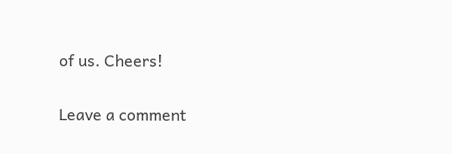of us. Cheers!

Leave a comment